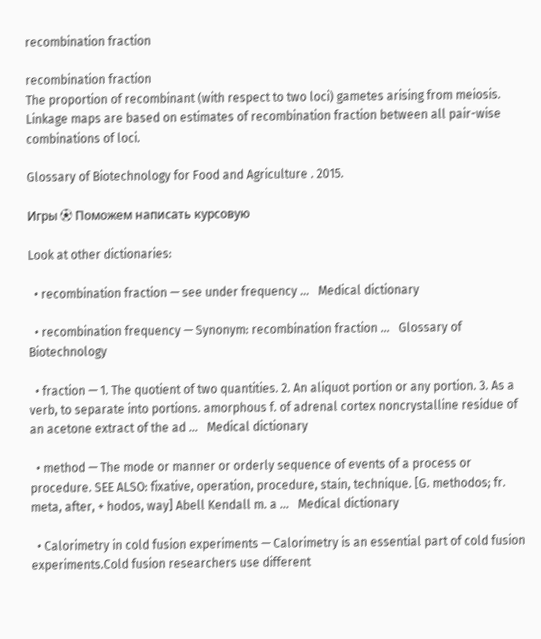recombination fraction

recombination fraction
The proportion of recombinant (with respect to two loci) gametes arising from meiosis. Linkage maps are based on estimates of recombination fraction between all pair-wise combinations of loci.

Glossary of Biotechnology for Food and Agriculture . 2015.

Игры ⚽ Поможем написать курсовую

Look at other dictionaries:

  • recombination fraction — see under frequency …   Medical dictionary

  • recombination frequency — Synonym: recombination fraction …   Glossary of Biotechnology

  • fraction — 1. The quotient of two quantities. 2. An aliquot portion or any portion. 3. As a verb, to separate into portions. amorphous f. of adrenal cortex noncrystalline residue of an acetone extract of the ad …   Medical dictionary

  • method — The mode or manner or orderly sequence of events of a process or procedure. SEE ALSO: fixative, operation, procedure, stain, technique. [G. methodos; fr. meta, after, + hodos, way] Abell Kendall m. a …   Medical dictionary

  • Calorimetry in cold fusion experiments — Calorimetry is an essential part of cold fusion experiments.Cold fusion researchers use different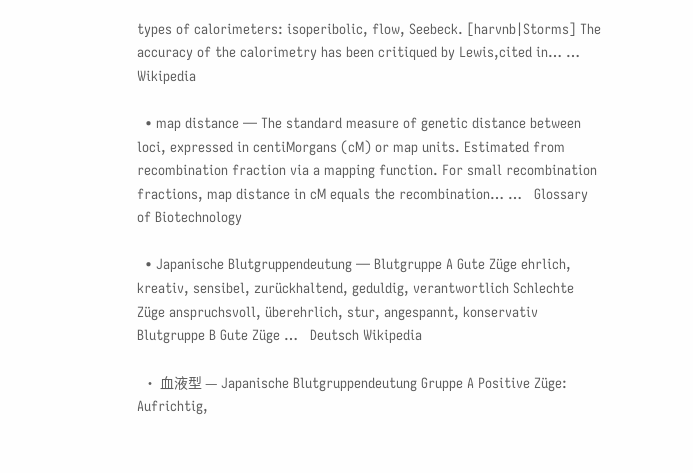types of calorimeters: isoperibolic, flow, Seebeck. [harvnb|Storms] The accuracy of the calorimetry has been critiqued by Lewis,cited in… …   Wikipedia

  • map distance — The standard measure of genetic distance between loci, expressed in centiMorgans (cM) or map units. Estimated from recombination fraction via a mapping function. For small recombination fractions, map distance in cM equals the recombination… …   Glossary of Biotechnology

  • Japanische Blutgruppendeutung — Blutgruppe A Gute Züge ehrlich, kreativ, sensibel, zurückhaltend, geduldig, verantwortlich Schlechte Züge anspruchsvoll, überehrlich, stur, angespannt, konservativ Blutgruppe B Gute Züge …   Deutsch Wikipedia

  • 血液型 — Japanische Blutgruppendeutung Gruppe A Positive Züge: Aufrichtig,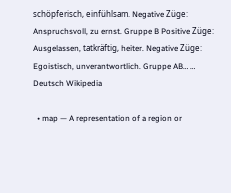schöpferisch, einfühlsam. Negative Züge: Anspruchsvoll, zu ernst. Gruppe B Positive Züge: Ausgelassen, tatkräftig, heiter. Negative Züge: Egoistisch, unverantwortlich. Gruppe AB… …   Deutsch Wikipedia

  • map — A representation of a region or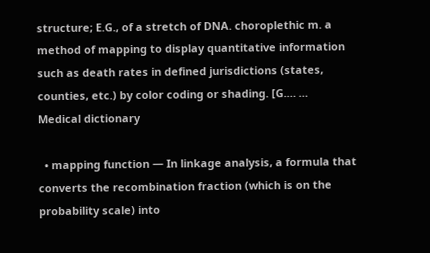structure; E.G., of a stretch of DNA. choroplethic m. a method of mapping to display quantitative information such as death rates in defined jurisdictions (states, counties, etc.) by color coding or shading. [G.… …   Medical dictionary

  • mapping function — In linkage analysis, a formula that converts the recombination fraction (which is on the probability scale) into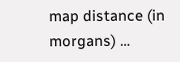map distance (in morgans) …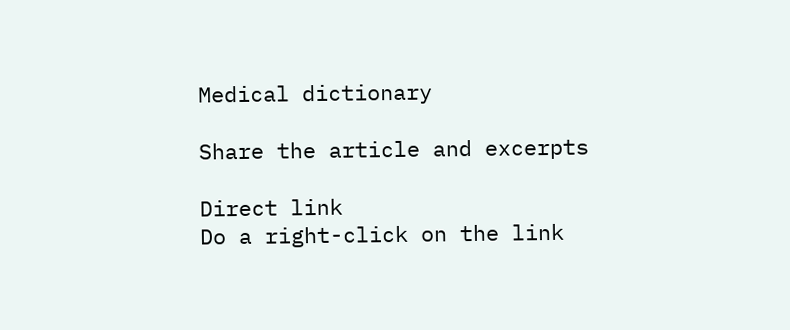Medical dictionary

Share the article and excerpts

Direct link
Do a right-click on the link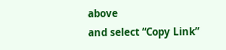above
and select “Copy Link”